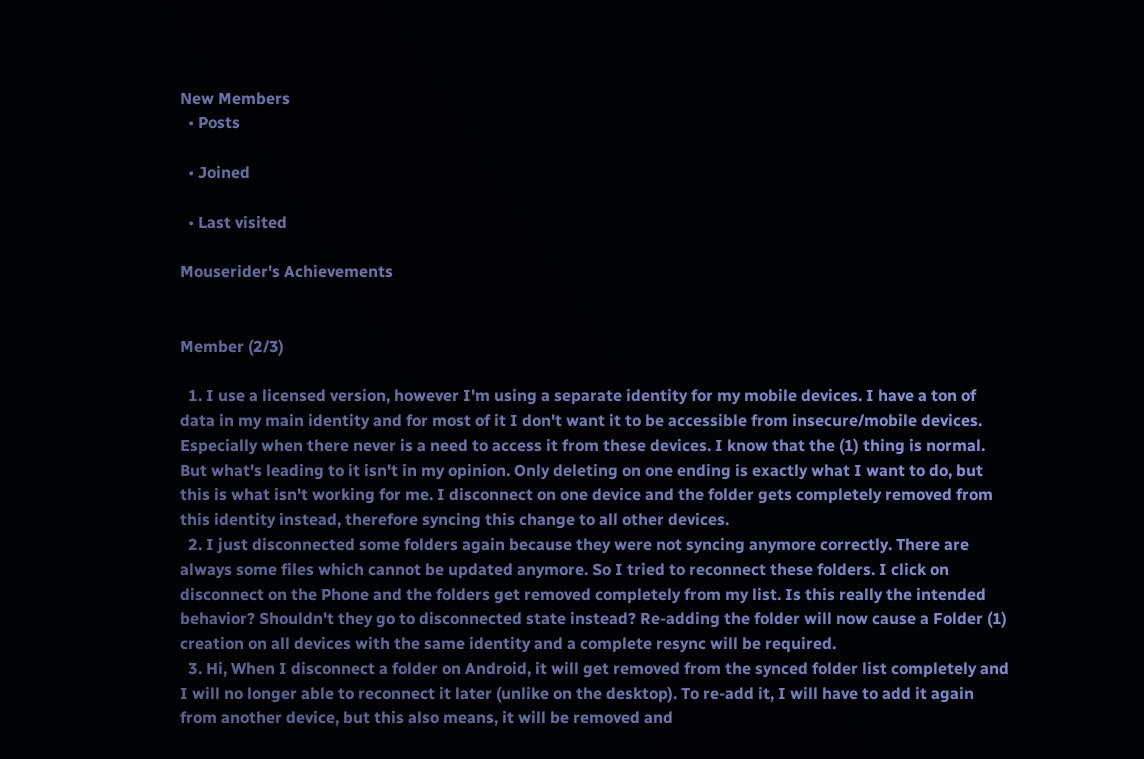New Members
  • Posts

  • Joined

  • Last visited

Mouserider's Achievements


Member (2/3)

  1. I use a licensed version, however I'm using a separate identity for my mobile devices. I have a ton of data in my main identity and for most of it I don't want it to be accessible from insecure/mobile devices. Especially when there never is a need to access it from these devices. I know that the (1) thing is normal. But what's leading to it isn't in my opinion. Only deleting on one ending is exactly what I want to do, but this is what isn't working for me. I disconnect on one device and the folder gets completely removed from this identity instead, therefore syncing this change to all other devices.
  2. I just disconnected some folders again because they were not syncing anymore correctly. There are always some files which cannot be updated anymore. So I tried to reconnect these folders. I click on disconnect on the Phone and the folders get removed completely from my list. Is this really the intended behavior? Shouldn't they go to disconnected state instead? Re-adding the folder will now cause a Folder (1) creation on all devices with the same identity and a complete resync will be required.
  3. Hi, When I disconnect a folder on Android, it will get removed from the synced folder list completely and I will no longer able to reconnect it later (unlike on the desktop). To re-add it, I will have to add it again from another device, but this also means, it will be removed and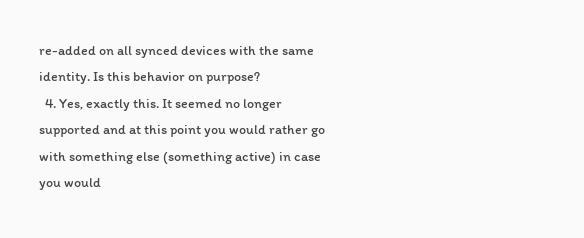re-added on all synced devices with the same identity. Is this behavior on purpose?
  4. Yes, exactly this. It seemed no longer supported and at this point you would rather go with something else (something active) in case you would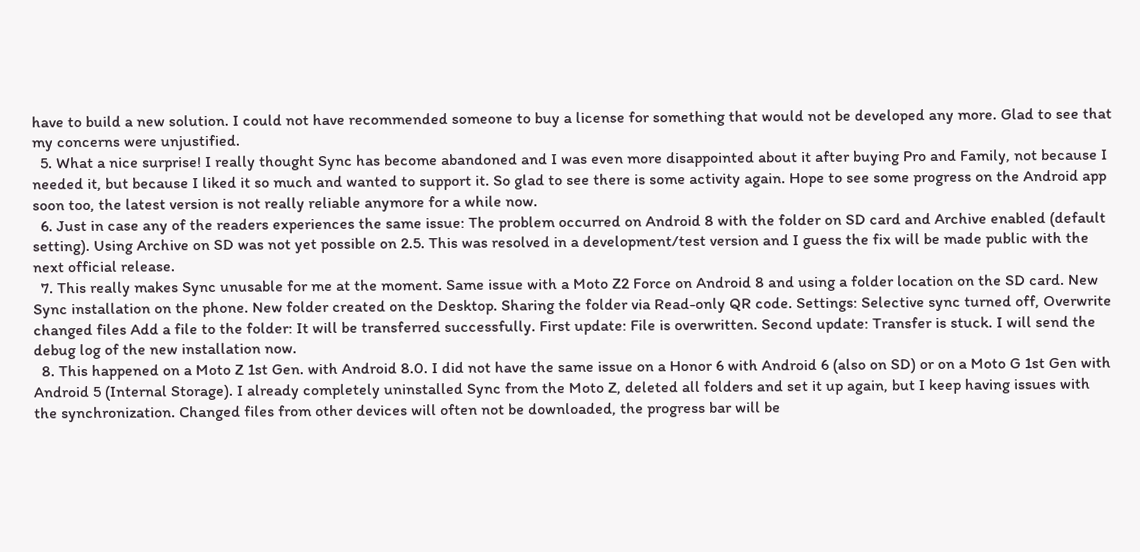have to build a new solution. I could not have recommended someone to buy a license for something that would not be developed any more. Glad to see that my concerns were unjustified.
  5. What a nice surprise! I really thought Sync has become abandoned and I was even more disappointed about it after buying Pro and Family, not because I needed it, but because I liked it so much and wanted to support it. So glad to see there is some activity again. Hope to see some progress on the Android app soon too, the latest version is not really reliable anymore for a while now.
  6. Just in case any of the readers experiences the same issue: The problem occurred on Android 8 with the folder on SD card and Archive enabled (default setting). Using Archive on SD was not yet possible on 2.5. This was resolved in a development/test version and I guess the fix will be made public with the next official release.
  7. This really makes Sync unusable for me at the moment. Same issue with a Moto Z2 Force on Android 8 and using a folder location on the SD card. New Sync installation on the phone. New folder created on the Desktop. Sharing the folder via Read-only QR code. Settings: Selective sync turned off, Overwrite changed files Add a file to the folder: It will be transferred successfully. First update: File is overwritten. Second update: Transfer is stuck. I will send the debug log of the new installation now.
  8. This happened on a Moto Z 1st Gen. with Android 8.0. I did not have the same issue on a Honor 6 with Android 6 (also on SD) or on a Moto G 1st Gen with Android 5 (Internal Storage). I already completely uninstalled Sync from the Moto Z, deleted all folders and set it up again, but I keep having issues with the synchronization. Changed files from other devices will often not be downloaded, the progress bar will be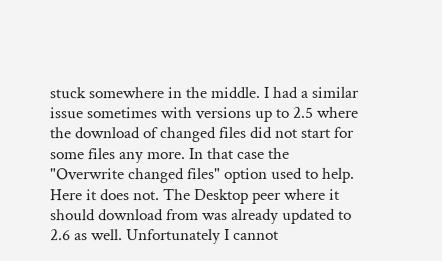stuck somewhere in the middle. I had a similar issue sometimes with versions up to 2.5 where the download of changed files did not start for some files any more. In that case the "Overwrite changed files" option used to help. Here it does not. The Desktop peer where it should download from was already updated to 2.6 as well. Unfortunately I cannot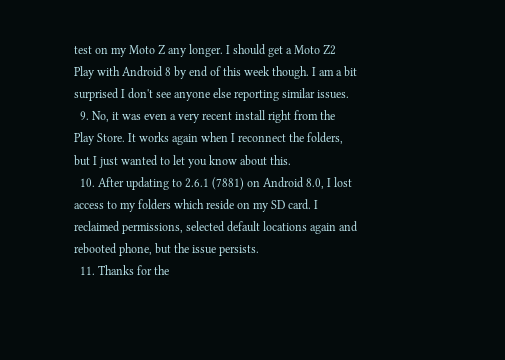test on my Moto Z any longer. I should get a Moto Z2 Play with Android 8 by end of this week though. I am a bit surprised I don't see anyone else reporting similar issues.
  9. No, it was even a very recent install right from the Play Store. It works again when I reconnect the folders, but I just wanted to let you know about this.
  10. After updating to 2.6.1 (7881) on Android 8.0, I lost access to my folders which reside on my SD card. I reclaimed permissions, selected default locations again and rebooted phone, but the issue persists.
  11. Thanks for the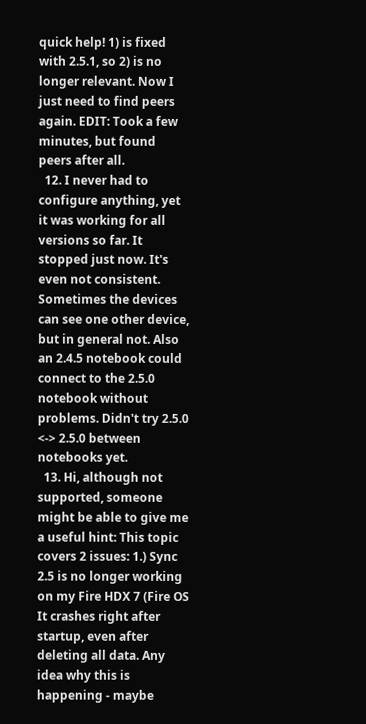quick help! 1) is fixed with 2.5.1, so 2) is no longer relevant. Now I just need to find peers again. EDIT: Took a few minutes, but found peers after all.
  12. I never had to configure anything, yet it was working for all versions so far. It stopped just now. It's even not consistent. Sometimes the devices can see one other device, but in general not. Also an 2.4.5 notebook could connect to the 2.5.0 notebook without problems. Didn't try 2.5.0 <-> 2.5.0 between notebooks yet.
  13. Hi, although not supported, someone might be able to give me a useful hint: This topic covers 2 issues: 1.) Sync 2.5 is no longer working on my Fire HDX 7 (Fire OS It crashes right after startup, even after deleting all data. Any idea why this is happening - maybe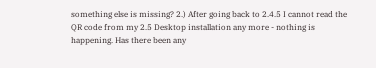something else is missing? 2.) After going back to 2.4.5 I cannot read the QR code from my 2.5 Desktop installation any more - nothing is happening. Has there been any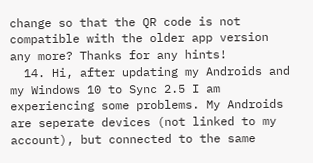change so that the QR code is not compatible with the older app version any more? Thanks for any hints!
  14. Hi, after updating my Androids and my Windows 10 to Sync 2.5 I am experiencing some problems. My Androids are seperate devices (not linked to my account), but connected to the same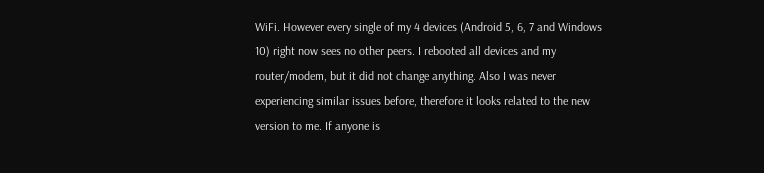WiFi. However every single of my 4 devices (Android 5, 6, 7 and Windows 10) right now sees no other peers. I rebooted all devices and my router/modem, but it did not change anything. Also I was never experiencing similar issues before, therefore it looks related to the new version to me. If anyone is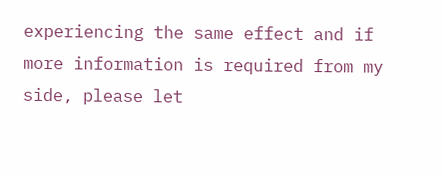experiencing the same effect and if more information is required from my side, please let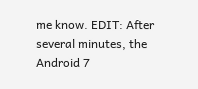me know. EDIT: After several minutes, the Android 7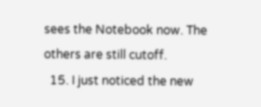sees the Notebook now. The others are still cutoff.
  15. I just noticed the new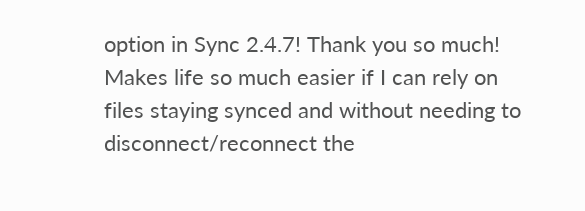option in Sync 2.4.7! Thank you so much! Makes life so much easier if I can rely on files staying synced and without needing to disconnect/reconnect the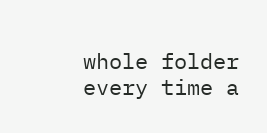whole folder every time a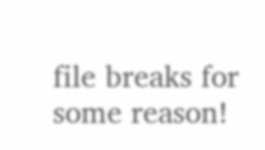file breaks for some reason!